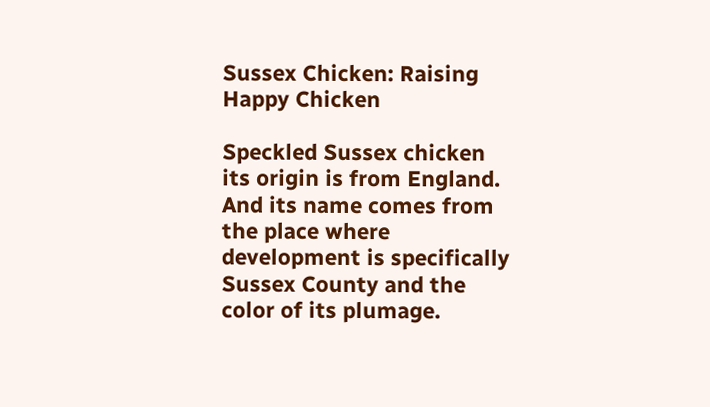Sussex Chicken: Raising Happy Chicken

Speckled Sussex chicken its origin is from England. And its name comes from the place where development is specifically Sussex County and the color of its plumage.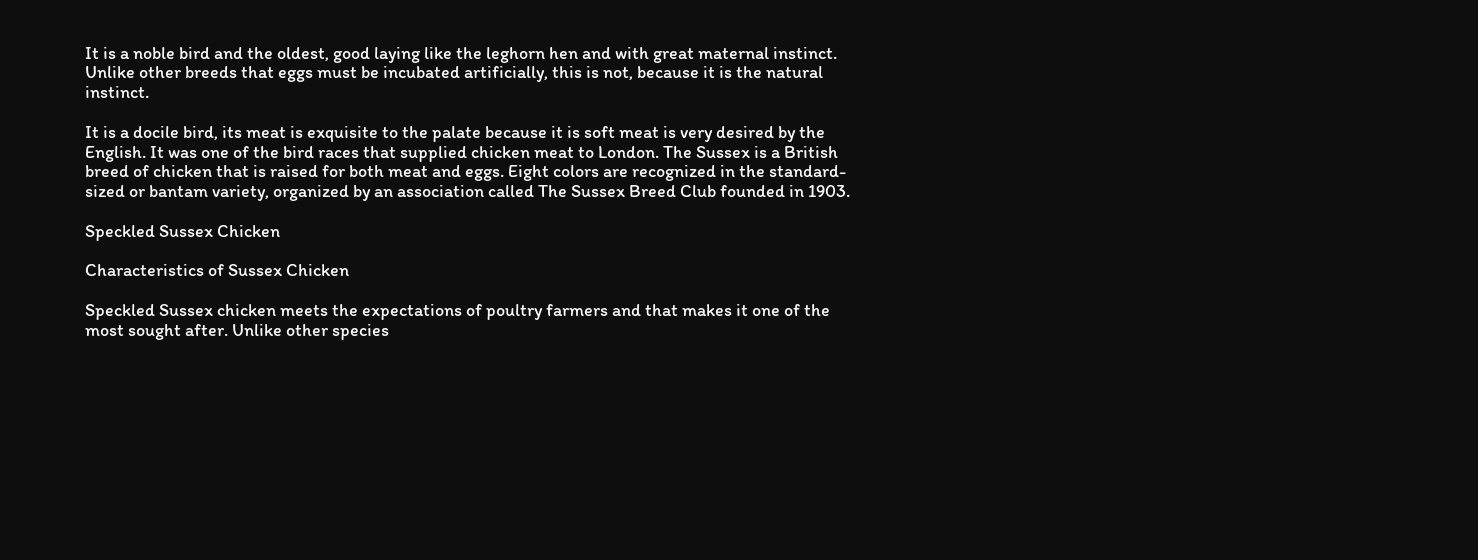It is a noble bird and the oldest, good laying like the leghorn hen and with great maternal instinct. Unlike other breeds that eggs must be incubated artificially, this is not, because it is the natural instinct.

It is a docile bird, its meat is exquisite to the palate because it is soft meat is very desired by the English. It was one of the bird races that supplied chicken meat to London. The Sussex is a British breed of chicken that is raised for both meat and eggs. Eight colors are recognized in the standard-sized or bantam variety, organized by an association called The Sussex Breed Club founded in 1903.

Speckled Sussex Chicken

Characteristics of Sussex Chicken

Speckled Sussex chicken meets the expectations of poultry farmers and that makes it one of the most sought after. Unlike other species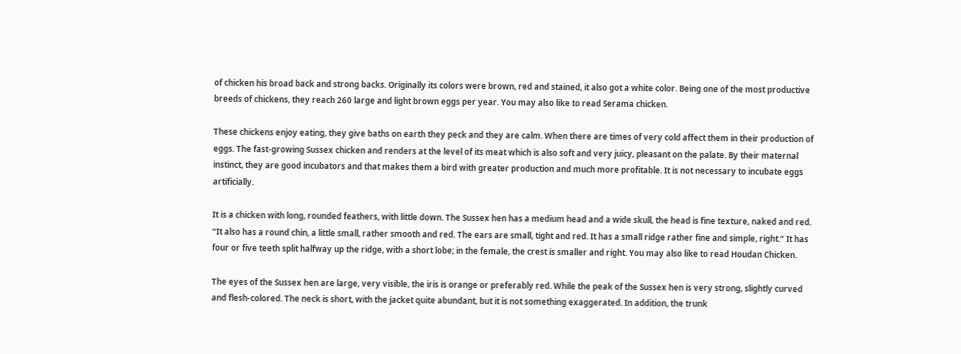of chicken his broad back and strong backs. Originally its colors were brown, red and stained, it also got a white color. Being one of the most productive breeds of chickens, they reach 260 large and light brown eggs per year. You may also like to read Serama chicken.

These chickens enjoy eating, they give baths on earth they peck and they are calm. When there are times of very cold affect them in their production of eggs. The fast-growing Sussex chicken and renders at the level of its meat which is also soft and very juicy, pleasant on the palate. By their maternal instinct, they are good incubators and that makes them a bird with greater production and much more profitable. It is not necessary to incubate eggs artificially.

It is a chicken with long, rounded feathers, with little down. The Sussex hen has a medium head and a wide skull, the head is fine texture, naked and red. “It also has a round chin, a little small, rather smooth and red. The ears are small, tight and red. It has a small ridge rather fine and simple, right.” It has four or five teeth split halfway up the ridge, with a short lobe; in the female, the crest is smaller and right. You may also like to read Houdan Chicken.

The eyes of the Sussex hen are large, very visible, the iris is orange or preferably red. While the peak of the Sussex hen is very strong, slightly curved and flesh-colored. The neck is short, with the jacket quite abundant, but it is not something exaggerated. In addition, the trunk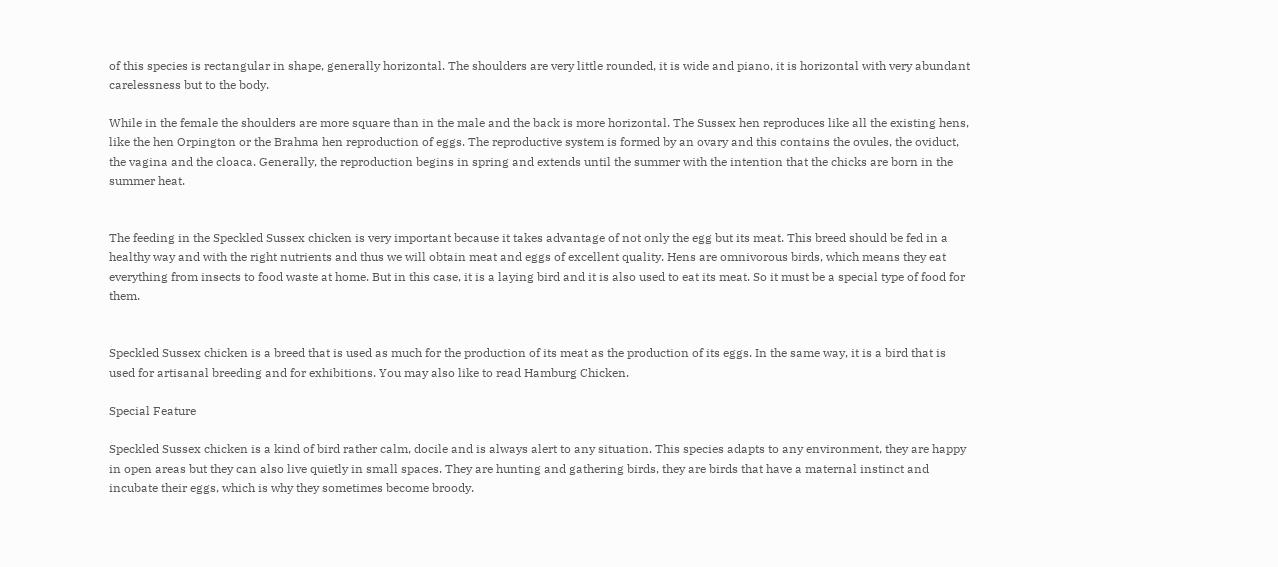of this species is rectangular in shape, generally horizontal. The shoulders are very little rounded, it is wide and piano, it is horizontal with very abundant carelessness but to the body.

While in the female the shoulders are more square than in the male and the back is more horizontal. The Sussex hen reproduces like all the existing hens, like the hen Orpington or the Brahma hen reproduction of eggs. The reproductive system is formed by an ovary and this contains the ovules, the oviduct, the vagina and the cloaca. Generally, the reproduction begins in spring and extends until the summer with the intention that the chicks are born in the summer heat.


The feeding in the Speckled Sussex chicken is very important because it takes advantage of not only the egg but its meat. This breed should be fed in a healthy way and with the right nutrients and thus we will obtain meat and eggs of excellent quality. Hens are omnivorous birds, which means they eat everything from insects to food waste at home. But in this case, it is a laying bird and it is also used to eat its meat. So it must be a special type of food for them.


Speckled Sussex chicken is a breed that is used as much for the production of its meat as the production of its eggs. In the same way, it is a bird that is used for artisanal breeding and for exhibitions. You may also like to read Hamburg Chicken.

Special Feature

Speckled Sussex chicken is a kind of bird rather calm, docile and is always alert to any situation. This species adapts to any environment, they are happy in open areas but they can also live quietly in small spaces. They are hunting and gathering birds, they are birds that have a maternal instinct and incubate their eggs, which is why they sometimes become broody.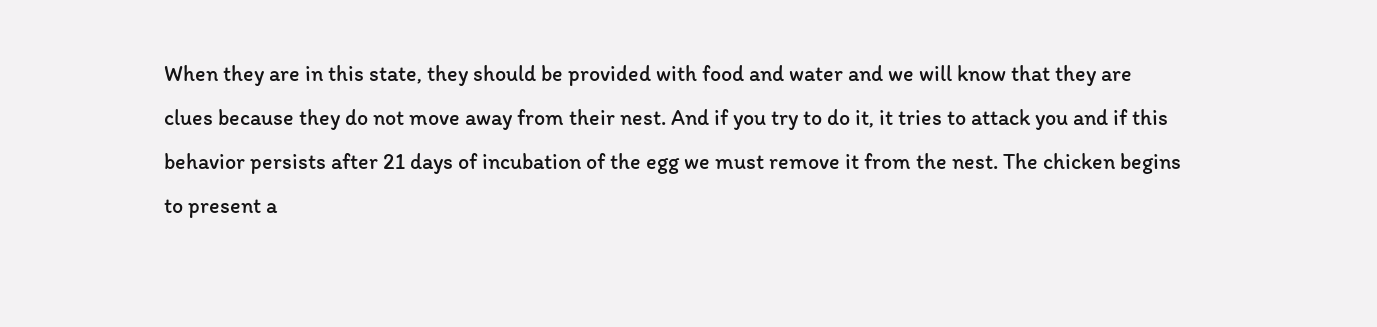When they are in this state, they should be provided with food and water and we will know that they are clues because they do not move away from their nest. And if you try to do it, it tries to attack you and if this behavior persists after 21 days of incubation of the egg we must remove it from the nest. The chicken begins to present a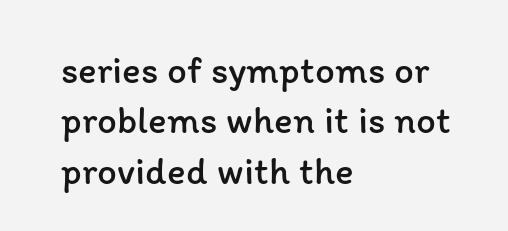series of symptoms or problems when it is not provided with the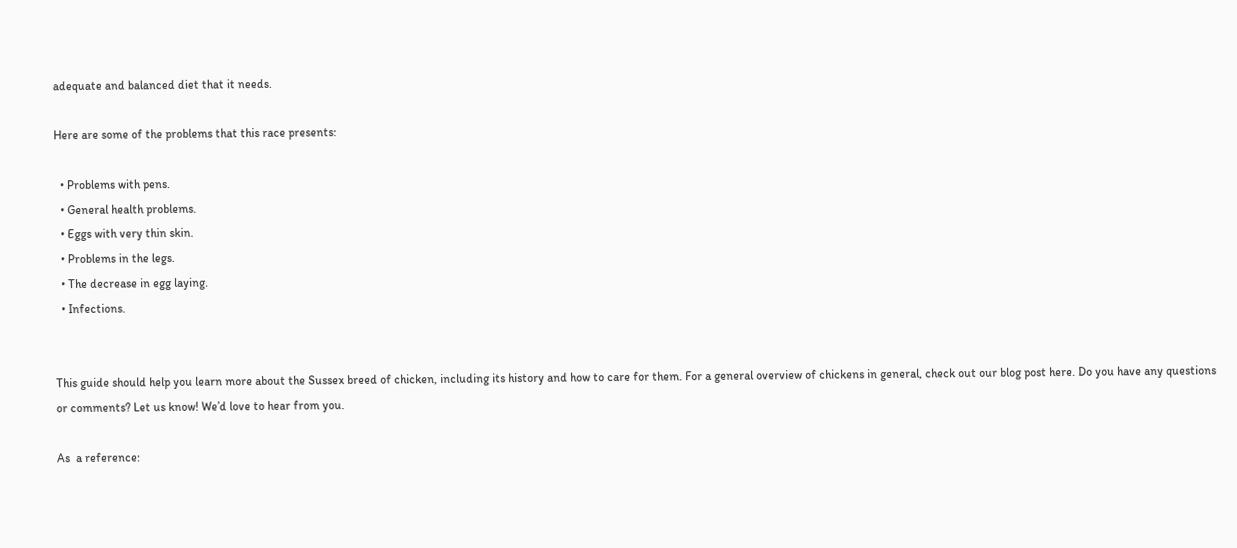adequate and balanced diet that it needs.

Here are some of the problems that this race presents:

  • Problems with pens.
  • General health problems.
  • Eggs with very thin skin.
  • Problems in the legs.
  • The decrease in egg laying.
  • Infections.


This guide should help you learn more about the Sussex breed of chicken, including its history and how to care for them. For a general overview of chickens in general, check out our blog post here. Do you have any questions or comments? Let us know! We’d love to hear from you.

As  a reference: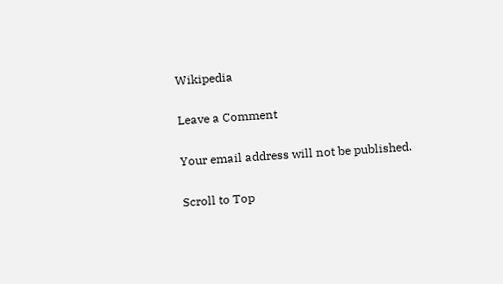Wikipedia

Leave a Comment

Your email address will not be published.

Scroll to Top